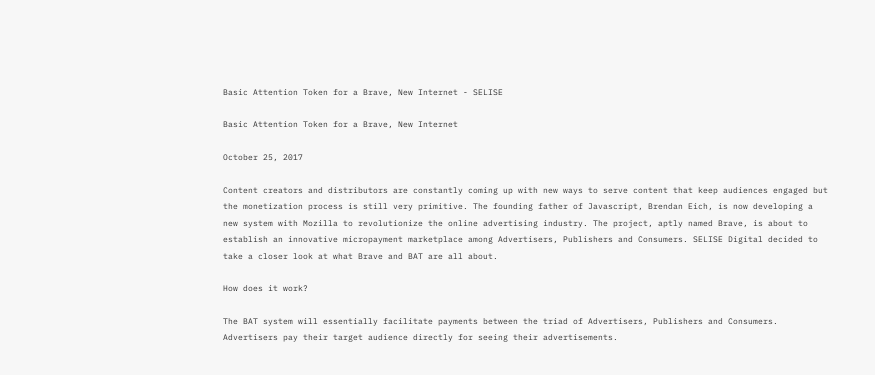Basic Attention Token for a Brave, New Internet - SELISE

Basic Attention Token for a Brave, New Internet

October 25, 2017

Content creators and distributors are constantly coming up with new ways to serve content that keep audiences engaged but the monetization process is still very primitive. The founding father of Javascript, Brendan Eich, is now developing a new system with Mozilla to revolutionize the online advertising industry. The project, aptly named Brave, is about to establish an innovative micropayment marketplace among Advertisers, Publishers and Consumers. SELISE Digital decided to take a closer look at what Brave and BAT are all about.

How does it work?

The BAT system will essentially facilitate payments between the triad of Advertisers, Publishers and Consumers. Advertisers pay their target audience directly for seeing their advertisements.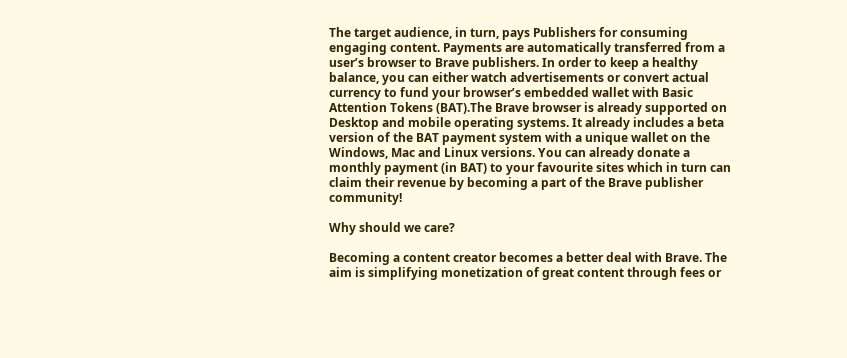The target audience, in turn, pays Publishers for consuming engaging content. Payments are automatically transferred from a user’s browser to Brave publishers. In order to keep a healthy balance, you can either watch advertisements or convert actual currency to fund your browser’s embedded wallet with Basic Attention Tokens (BAT).The Brave browser is already supported on Desktop and mobile operating systems. It already includes a beta version of the BAT payment system with a unique wallet on the Windows, Mac and Linux versions. You can already donate a monthly payment (in BAT) to your favourite sites which in turn can claim their revenue by becoming a part of the Brave publisher community!

Why should we care?

Becoming a content creator becomes a better deal with Brave. The aim is simplifying monetization of great content through fees or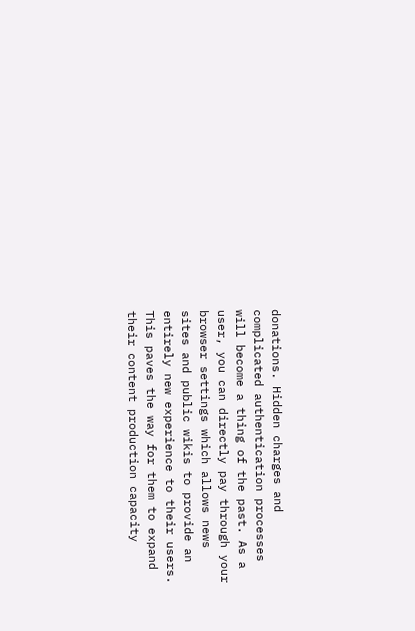donations. Hidden charges and complicated authentication processes will become a thing of the past. As a user, you can directly pay through your browser settings which allows news sites and public wikis to provide an entirely new experience to their users. This paves the way for them to expand their content production capacity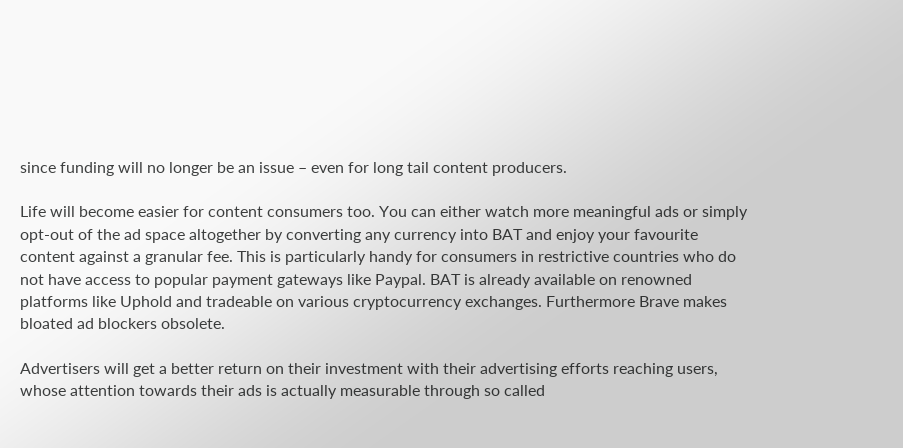since funding will no longer be an issue – even for long tail content producers.

Life will become easier for content consumers too. You can either watch more meaningful ads or simply opt-out of the ad space altogether by converting any currency into BAT and enjoy your favourite content against a granular fee. This is particularly handy for consumers in restrictive countries who do not have access to popular payment gateways like Paypal. BAT is already available on renowned platforms like Uphold and tradeable on various cryptocurrency exchanges. Furthermore Brave makes bloated ad blockers obsolete.

Advertisers will get a better return on their investment with their advertising efforts reaching users, whose attention towards their ads is actually measurable through so called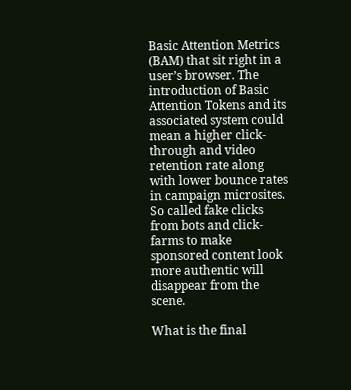Basic Attention Metrics (BAM) that sit right in a user’s browser. The introduction of Basic Attention Tokens and its associated system could mean a higher click-through and video retention rate along with lower bounce rates in campaign microsites. So called fake clicks from bots and click-farms to make sponsored content look more authentic will disappear from the scene.

What is the final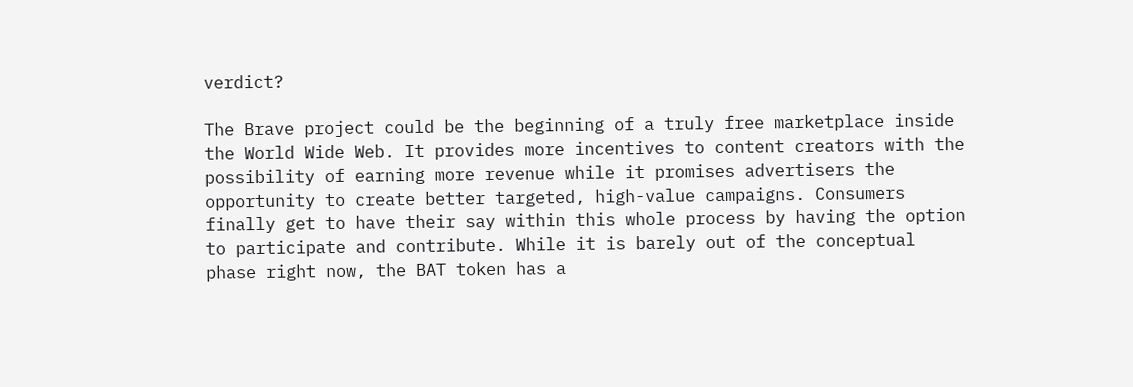verdict?

The Brave project could be the beginning of a truly free marketplace inside the World Wide Web. It provides more incentives to content creators with the possibility of earning more revenue while it promises advertisers the opportunity to create better targeted, high-value campaigns. Consumers finally get to have their say within this whole process by having the option to participate and contribute. While it is barely out of the conceptual phase right now, the BAT token has a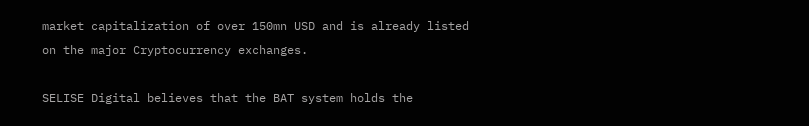market capitalization of over 150mn USD and is already listed on the major Cryptocurrency exchanges.

SELISE Digital believes that the BAT system holds the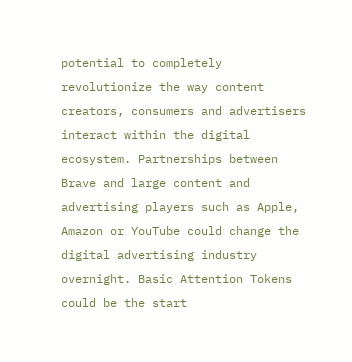potential to completely revolutionize the way content creators, consumers and advertisers interact within the digital ecosystem. Partnerships between Brave and large content and advertising players such as Apple, Amazon or YouTube could change the digital advertising industry overnight. Basic Attention Tokens could be the start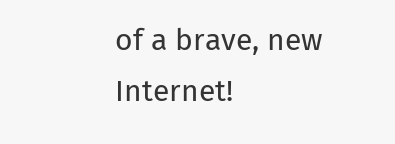of a brave, new Internet!